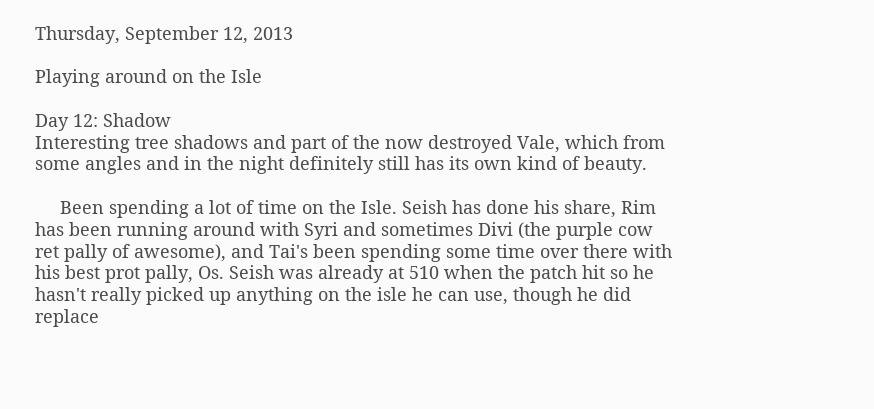Thursday, September 12, 2013

Playing around on the Isle

Day 12: Shadow
Interesting tree shadows and part of the now destroyed Vale, which from some angles and in the night definitely still has its own kind of beauty.

     Been spending a lot of time on the Isle. Seish has done his share, Rim has been running around with Syri and sometimes Divi (the purple cow ret pally of awesome), and Tai's been spending some time over there with his best prot pally, Os. Seish was already at 510 when the patch hit so he hasn't really picked up anything on the isle he can use, though he did replace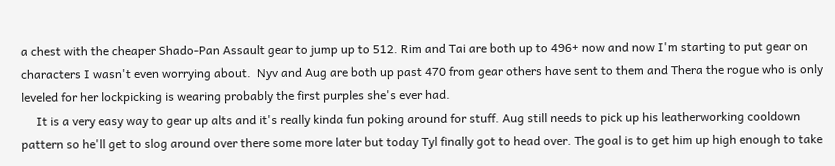a chest with the cheaper Shado-Pan Assault gear to jump up to 512. Rim and Tai are both up to 496+ now and now I'm starting to put gear on characters I wasn't even worrying about.  Nyv and Aug are both up past 470 from gear others have sent to them and Thera the rogue who is only leveled for her lockpicking is wearing probably the first purples she's ever had.
     It is a very easy way to gear up alts and it's really kinda fun poking around for stuff. Aug still needs to pick up his leatherworking cooldown pattern so he'll get to slog around over there some more later but today Tyl finally got to head over. The goal is to get him up high enough to take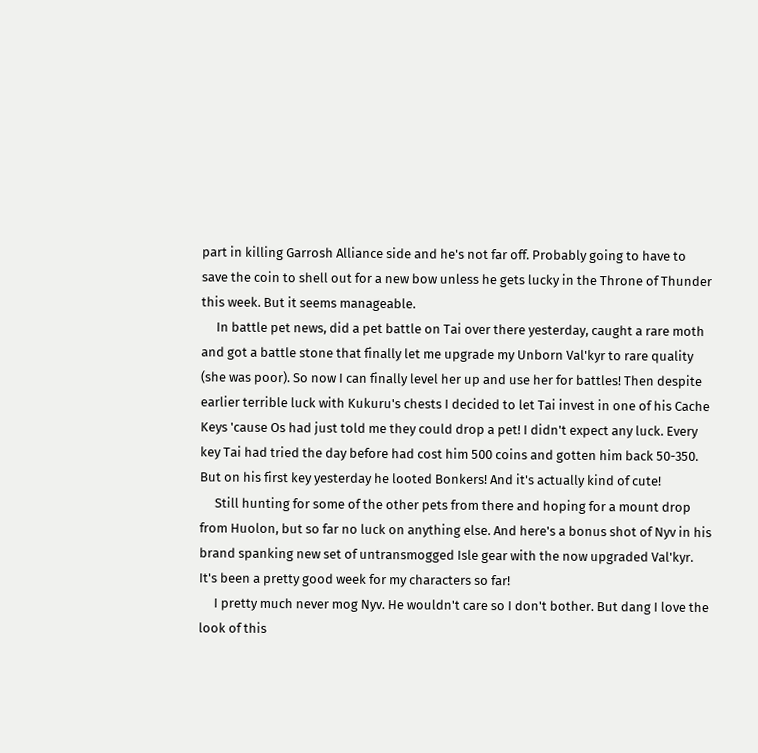part in killing Garrosh Alliance side and he's not far off. Probably going to have to save the coin to shell out for a new bow unless he gets lucky in the Throne of Thunder this week. But it seems manageable.
     In battle pet news, did a pet battle on Tai over there yesterday, caught a rare moth and got a battle stone that finally let me upgrade my Unborn Val'kyr to rare quality (she was poor). So now I can finally level her up and use her for battles! Then despite earlier terrible luck with Kukuru's chests I decided to let Tai invest in one of his Cache Keys 'cause Os had just told me they could drop a pet! I didn't expect any luck. Every key Tai had tried the day before had cost him 500 coins and gotten him back 50-350. But on his first key yesterday he looted Bonkers! And it's actually kind of cute!
     Still hunting for some of the other pets from there and hoping for a mount drop from Huolon, but so far no luck on anything else. And here's a bonus shot of Nyv in his brand spanking new set of untransmogged Isle gear with the now upgraded Val'kyr. It's been a pretty good week for my characters so far!
     I pretty much never mog Nyv. He wouldn't care so I don't bother. But dang I love the look of this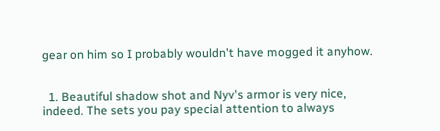gear on him so I probably wouldn't have mogged it anyhow.


  1. Beautiful shadow shot and Nyv's armor is very nice, indeed. The sets you pay special attention to always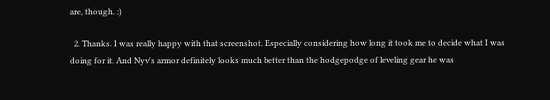are, though. :)

  2. Thanks. I was really happy with that screenshot. Especially considering how long it took me to decide what I was doing for it. And Nyv's armor definitely looks much better than the hodgepodge of leveling gear he was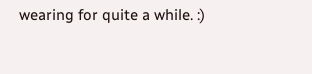wearing for quite a while. :)